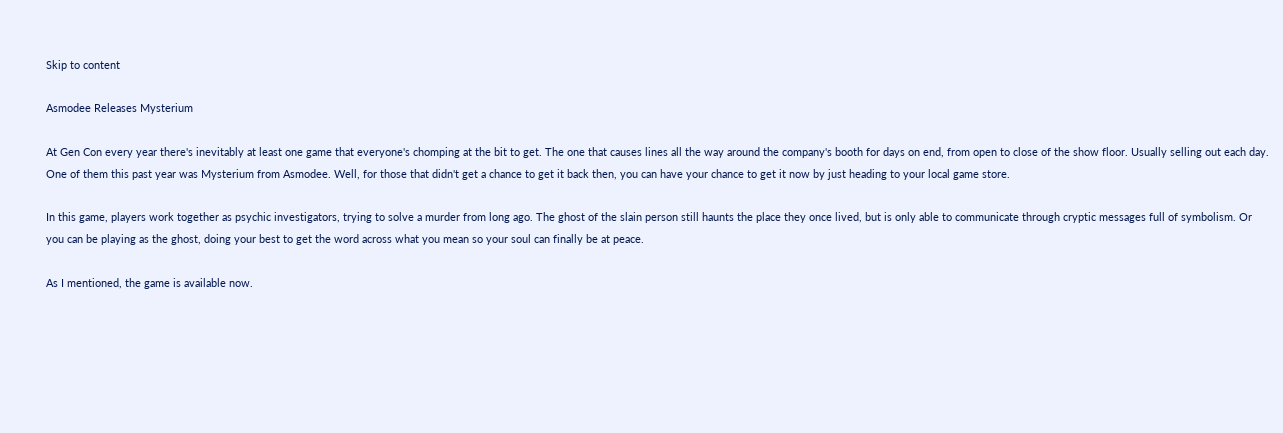Skip to content

Asmodee Releases Mysterium

At Gen Con every year there's inevitably at least one game that everyone's chomping at the bit to get. The one that causes lines all the way around the company's booth for days on end, from open to close of the show floor. Usually selling out each day. One of them this past year was Mysterium from Asmodee. Well, for those that didn't get a chance to get it back then, you can have your chance to get it now by just heading to your local game store.

In this game, players work together as psychic investigators, trying to solve a murder from long ago. The ghost of the slain person still haunts the place they once lived, but is only able to communicate through cryptic messages full of symbolism. Or you can be playing as the ghost, doing your best to get the word across what you mean so your soul can finally be at peace.

As I mentioned, the game is available now.